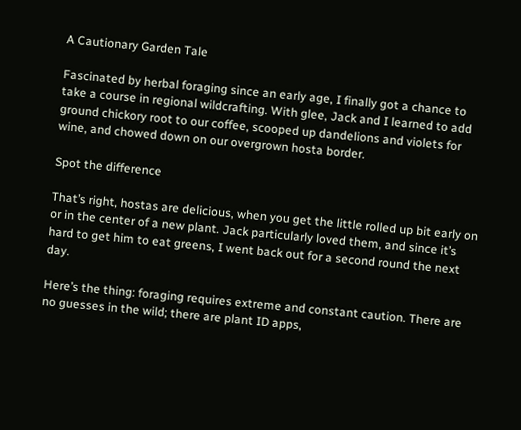A Cautionary Garden Tale

Fascinated by herbal foraging since an early age, I finally got a chance to take a course in regional wildcrafting. With glee, Jack and I learned to add ground chickory root to our coffee, scooped up dandelions and violets for wine, and chowed down on our overgrown hosta border.

Spot the difference

That’s right, hostas are delicious, when you get the little rolled up bit early on or in the center of a new plant. Jack particularly loved them, and since it’s hard to get him to eat greens, I went back out for a second round the next day.

Here’s the thing: foraging requires extreme and constant caution. There are no guesses in the wild; there are plant ID apps,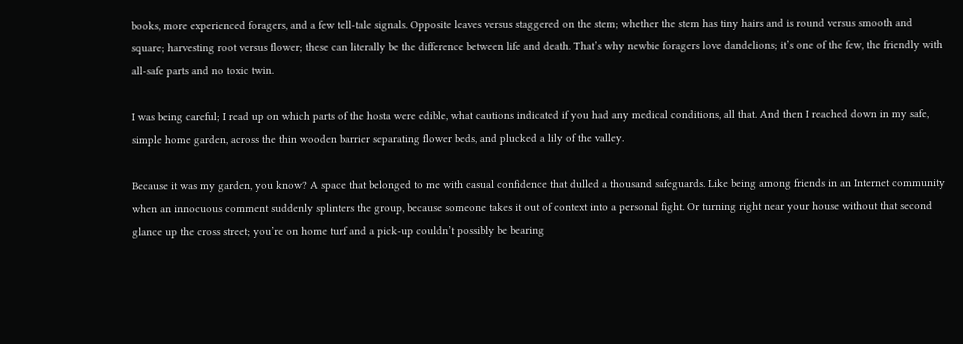books, more experienced foragers, and a few tell-tale signals. Opposite leaves versus staggered on the stem; whether the stem has tiny hairs and is round versus smooth and square; harvesting root versus flower; these can literally be the difference between life and death. That’s why newbie foragers love dandelions; it’s one of the few, the friendly with all-safe parts and no toxic twin.

I was being careful; I read up on which parts of the hosta were edible, what cautions indicated if you had any medical conditions, all that. And then I reached down in my safe, simple home garden, across the thin wooden barrier separating flower beds, and plucked a lily of the valley.

Because it was my garden, you know? A space that belonged to me with casual confidence that dulled a thousand safeguards. Like being among friends in an Internet community when an innocuous comment suddenly splinters the group, because someone takes it out of context into a personal fight. Or turning right near your house without that second glance up the cross street; you’re on home turf and a pick-up couldn’t possibly be bearing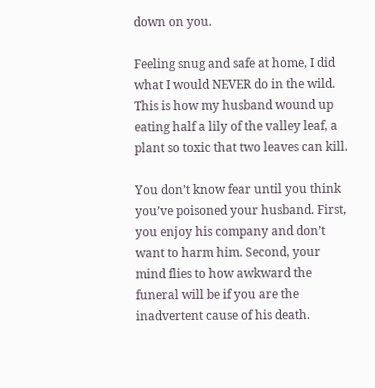down on you.

Feeling snug and safe at home, I did what I would NEVER do in the wild. This is how my husband wound up eating half a lily of the valley leaf, a plant so toxic that two leaves can kill.

You don’t know fear until you think you’ve poisoned your husband. First, you enjoy his company and don’t want to harm him. Second, your mind flies to how awkward the funeral will be if you are the inadvertent cause of his death.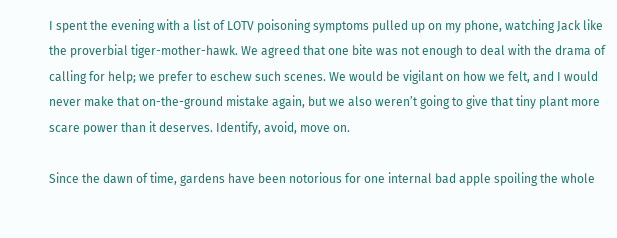I spent the evening with a list of LOTV poisoning symptoms pulled up on my phone, watching Jack like the proverbial tiger-mother-hawk. We agreed that one bite was not enough to deal with the drama of calling for help; we prefer to eschew such scenes. We would be vigilant on how we felt, and I would never make that on-the-ground mistake again, but we also weren’t going to give that tiny plant more scare power than it deserves. Identify, avoid, move on.

Since the dawn of time, gardens have been notorious for one internal bad apple spoiling the whole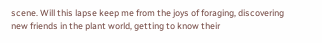scene. Will this lapse keep me from the joys of foraging, discovering new friends in the plant world, getting to know their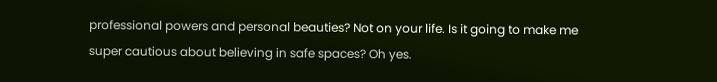professional powers and personal beauties? Not on your life. Is it going to make me super cautious about believing in safe spaces? Oh yes.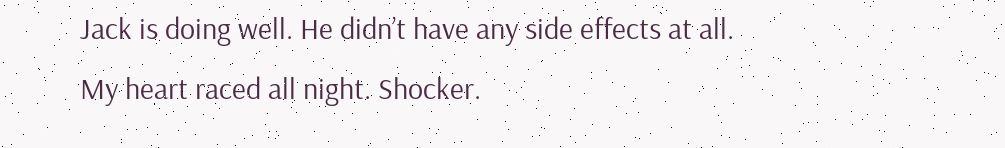Jack is doing well. He didn’t have any side effects at all. My heart raced all night. Shocker.